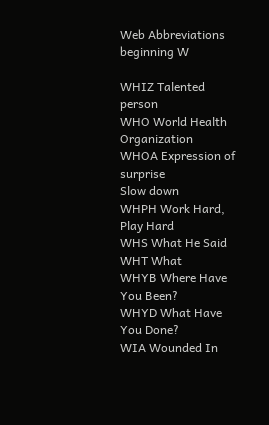Web Abbreviations beginning W

WHIZ Talented person
WHO World Health Organization
WHOA Expression of surprise
Slow down
WHPH Work Hard, Play Hard
WHS What He Said
WHT What
WHYB Where Have You Been?
WHYD What Have You Done?
WIA Wounded In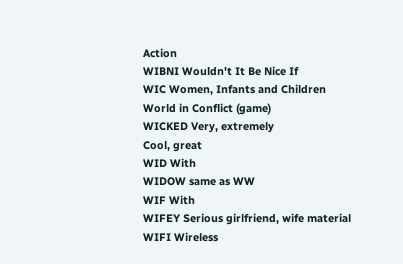Action
WIBNI Wouldn't It Be Nice If
WIC Women, Infants and Children
World in Conflict (game)
WICKED Very, extremely
Cool, great
WID With
WIDOW same as WW
WIF With
WIFEY Serious girlfriend, wife material
WIFI Wireless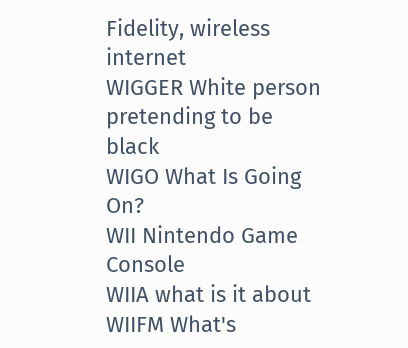Fidelity, wireless internet
WIGGER White person pretending to be black
WIGO What Is Going On?
WII Nintendo Game Console
WIIA what is it about
WIIFM What's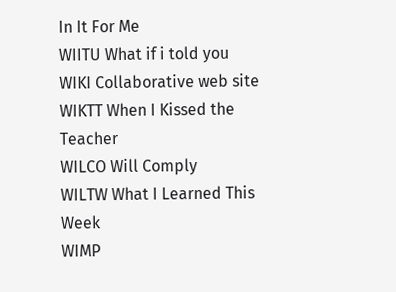In It For Me
WIITU What if i told you
WIKI Collaborative web site
WIKTT When I Kissed the Teacher
WILCO Will Comply
WILTW What I Learned This Week
WIMP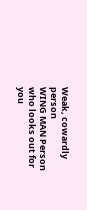Weak, cowardly person
WING MAN Person who looks out for you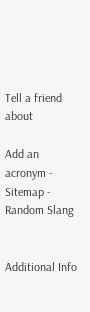Tell a friend about

Add an acronym - Sitemap - Random Slang


Additional Info